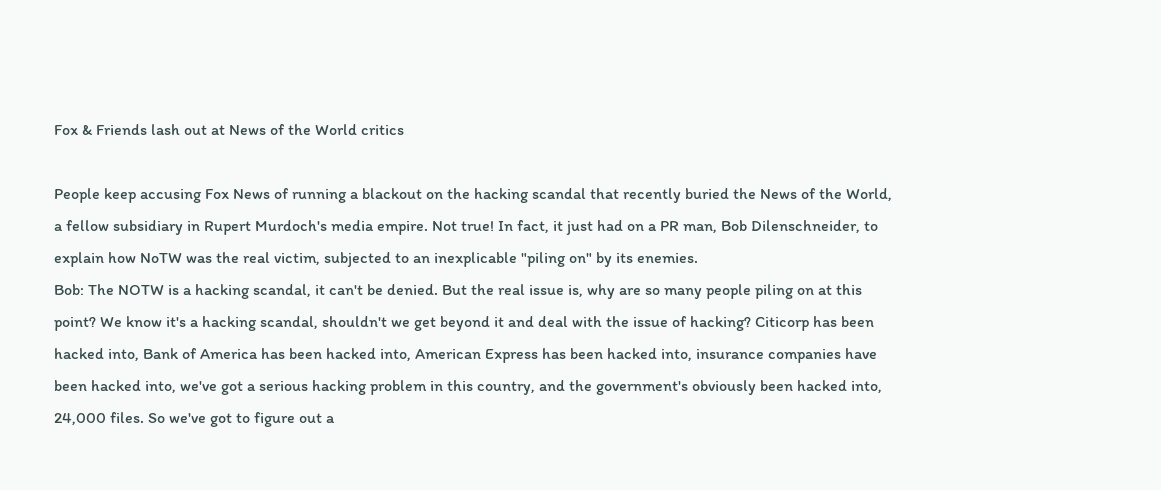Fox & Friends lash out at News of the World critics

People keep accusing Fox News of running a blackout on the hacking scandal that recently buried the News of the World, a fellow subsidiary in Rupert Murdoch's media empire. Not true! In fact, it just had on a PR man, Bob Dilenschneider, to explain how NoTW was the real victim, subjected to an inexplicable "piling on" by its enemies.
Bob: The NOTW is a hacking scandal, it can't be denied. But the real issue is, why are so many people piling on at this point? We know it's a hacking scandal, shouldn't we get beyond it and deal with the issue of hacking? Citicorp has been hacked into, Bank of America has been hacked into, American Express has been hacked into, insurance companies have been hacked into, we've got a serious hacking problem in this country, and the government's obviously been hacked into, 24,000 files. So we've got to figure out a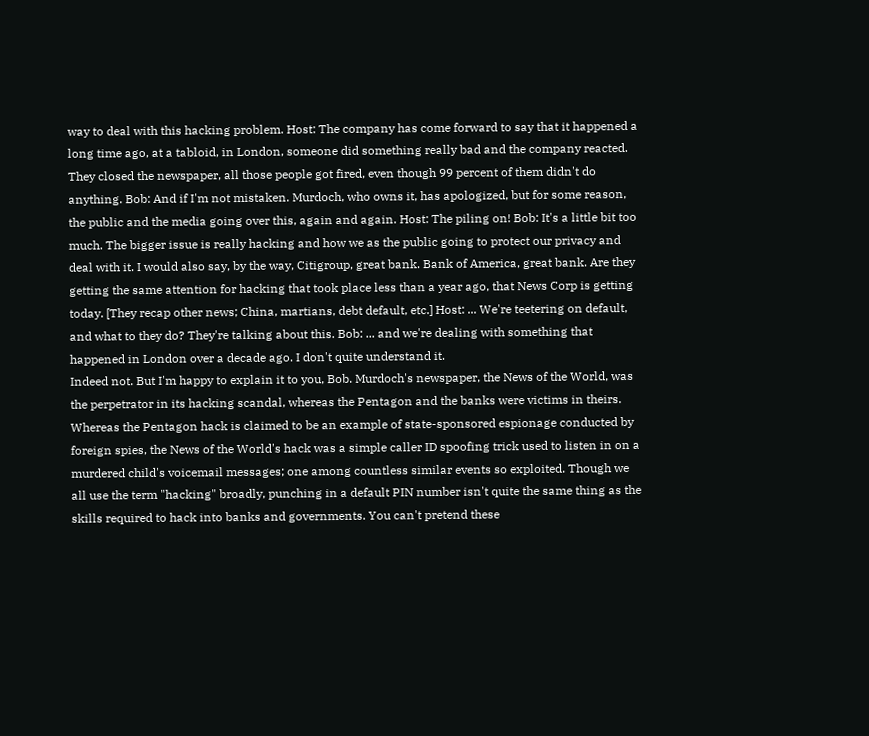way to deal with this hacking problem. Host: The company has come forward to say that it happened a long time ago, at a tabloid, in London, someone did something really bad and the company reacted. They closed the newspaper, all those people got fired, even though 99 percent of them didn't do anything. Bob: And if I'm not mistaken. Murdoch, who owns it, has apologized, but for some reason, the public and the media going over this, again and again. Host: The piling on! Bob: It's a little bit too much. The bigger issue is really hacking and how we as the public going to protect our privacy and deal with it. I would also say, by the way, Citigroup, great bank. Bank of America, great bank. Are they getting the same attention for hacking that took place less than a year ago, that News Corp is getting today. [They recap other news; China, martians, debt default, etc.] Host: ... We're teetering on default, and what to they do? They're talking about this. Bob: ... and we're dealing with something that happened in London over a decade ago. I don't quite understand it.
Indeed not. But I'm happy to explain it to you, Bob. Murdoch's newspaper, the News of the World, was the perpetrator in its hacking scandal, whereas the Pentagon and the banks were victims in theirs. Whereas the Pentagon hack is claimed to be an example of state-sponsored espionage conducted by foreign spies, the News of the World's hack was a simple caller ID spoofing trick used to listen in on a murdered child's voicemail messages; one among countless similar events so exploited. Though we all use the term "hacking" broadly, punching in a default PIN number isn't quite the same thing as the skills required to hack into banks and governments. You can't pretend these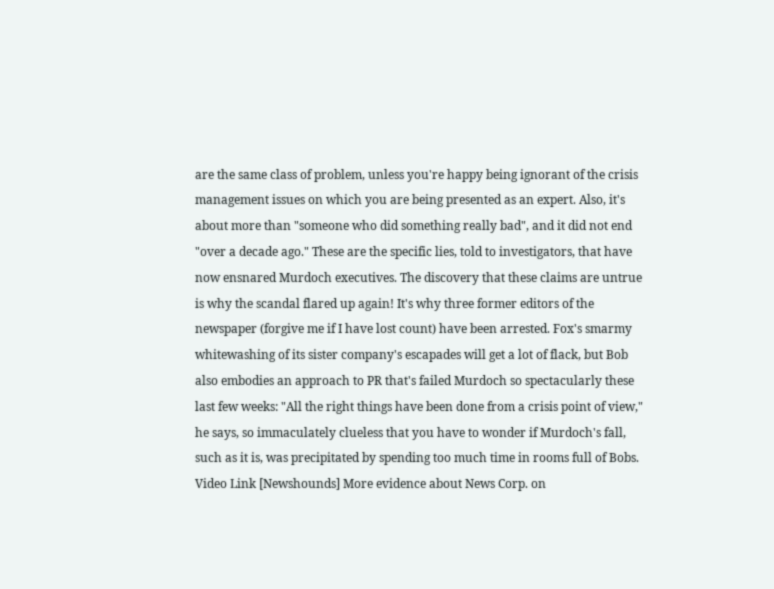are the same class of problem, unless you're happy being ignorant of the crisis management issues on which you are being presented as an expert. Also, it's about more than "someone who did something really bad", and it did not end "over a decade ago." These are the specific lies, told to investigators, that have now ensnared Murdoch executives. The discovery that these claims are untrue is why the scandal flared up again! It's why three former editors of the newspaper (forgive me if I have lost count) have been arrested. Fox's smarmy whitewashing of its sister company's escapades will get a lot of flack, but Bob also embodies an approach to PR that's failed Murdoch so spectacularly these last few weeks: "All the right things have been done from a crisis point of view," he says, so immaculately clueless that you have to wonder if Murdoch's fall, such as it is, was precipitated by spending too much time in rooms full of Bobs. Video Link [Newshounds] More evidence about News Corp. on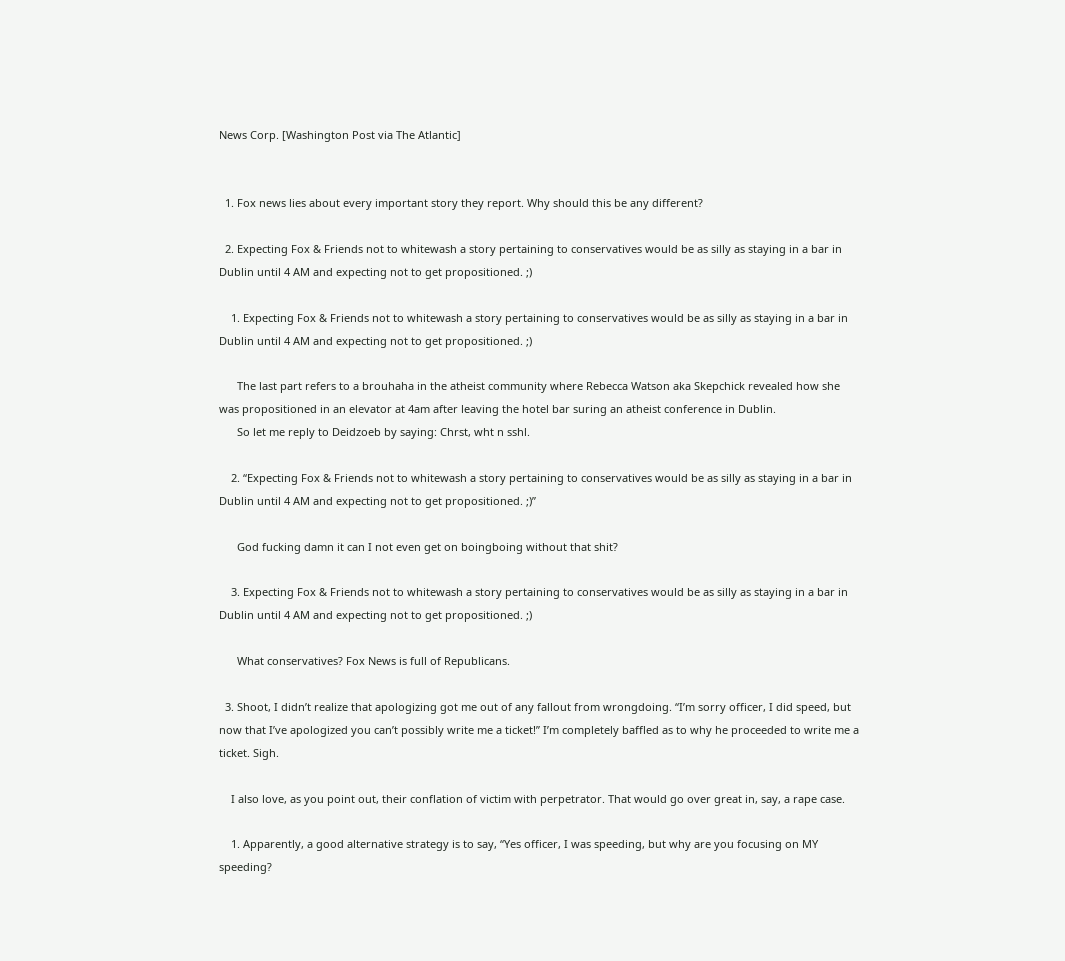News Corp. [Washington Post via The Atlantic]


  1. Fox news lies about every important story they report. Why should this be any different?

  2. Expecting Fox & Friends not to whitewash a story pertaining to conservatives would be as silly as staying in a bar in Dublin until 4 AM and expecting not to get propositioned. ;)

    1. Expecting Fox & Friends not to whitewash a story pertaining to conservatives would be as silly as staying in a bar in Dublin until 4 AM and expecting not to get propositioned. ;)

      The last part refers to a brouhaha in the atheist community where Rebecca Watson aka Skepchick revealed how she was propositioned in an elevator at 4am after leaving the hotel bar suring an atheist conference in Dublin.
      So let me reply to Deidzoeb by saying: Chrst, wht n sshl.

    2. “Expecting Fox & Friends not to whitewash a story pertaining to conservatives would be as silly as staying in a bar in Dublin until 4 AM and expecting not to get propositioned. ;)”

      God fucking damn it can I not even get on boingboing without that shit?

    3. Expecting Fox & Friends not to whitewash a story pertaining to conservatives would be as silly as staying in a bar in Dublin until 4 AM and expecting not to get propositioned. ;)

      What conservatives? Fox News is full of Republicans.

  3. Shoot, I didn’t realize that apologizing got me out of any fallout from wrongdoing. “I’m sorry officer, I did speed, but now that I’ve apologized you can’t possibly write me a ticket!” I’m completely baffled as to why he proceeded to write me a ticket. Sigh.

    I also love, as you point out, their conflation of victim with perpetrator. That would go over great in, say, a rape case.

    1. Apparently, a good alternative strategy is to say, “Yes officer, I was speeding, but why are you focusing on MY speeding?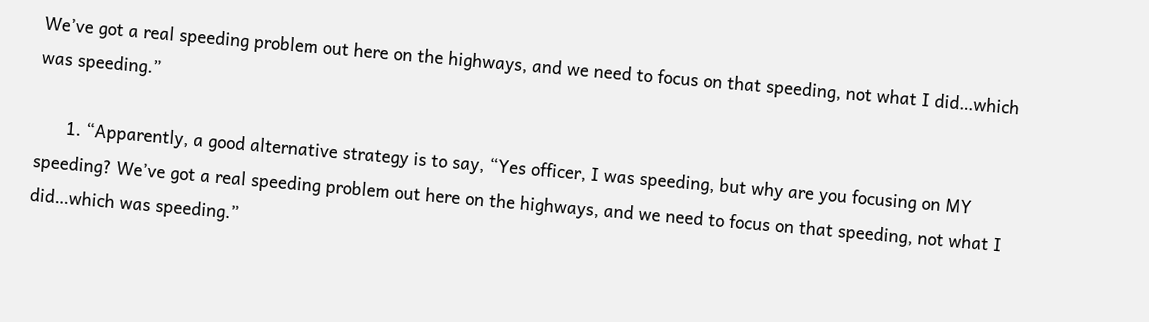We’ve got a real speeding problem out here on the highways, and we need to focus on that speeding, not what I did…which was speeding.”

      1. “Apparently, a good alternative strategy is to say, “Yes officer, I was speeding, but why are you focusing on MY speeding? We’ve got a real speeding problem out here on the highways, and we need to focus on that speeding, not what I did…which was speeding.”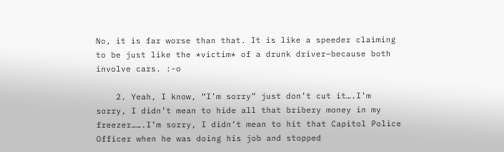No, it is far worse than that. It is like a speeder claiming to be just like the *victim* of a drunk driver–because both involve cars. :-o

    2. Yeah, I know, “I’m sorry” just don’t cut it….I’m sorry, I didn’t mean to hide all that bribery money in my freezer…….I’m sorry, I didn’t mean to hit that Capitol Police Officer when he was doing his job and stopped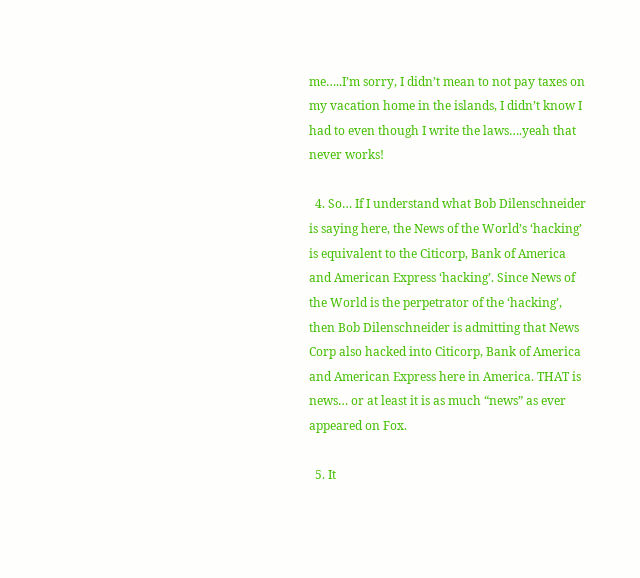me…..I’m sorry, I didn’t mean to not pay taxes on my vacation home in the islands, I didn’t know I had to even though I write the laws….yeah that never works!

  4. So… If I understand what Bob Dilenschneider is saying here, the News of the World’s ‘hacking’ is equivalent to the Citicorp, Bank of America and American Express ‘hacking’. Since News of the World is the perpetrator of the ‘hacking’, then Bob Dilenschneider is admitting that News Corp also hacked into Citicorp, Bank of America and American Express here in America. THAT is news… or at least it is as much “news” as ever appeared on Fox.

  5. It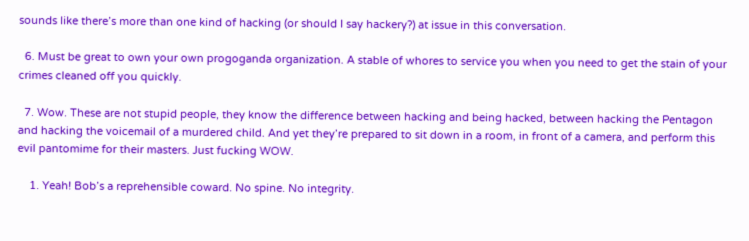sounds like there’s more than one kind of hacking (or should I say hackery?) at issue in this conversation.

  6. Must be great to own your own progoganda organization. A stable of whores to service you when you need to get the stain of your crimes cleaned off you quickly.

  7. Wow. These are not stupid people, they know the difference between hacking and being hacked, between hacking the Pentagon and hacking the voicemail of a murdered child. And yet they’re prepared to sit down in a room, in front of a camera, and perform this evil pantomime for their masters. Just fucking WOW.

    1. Yeah! Bob’s a reprehensible coward. No spine. No integrity.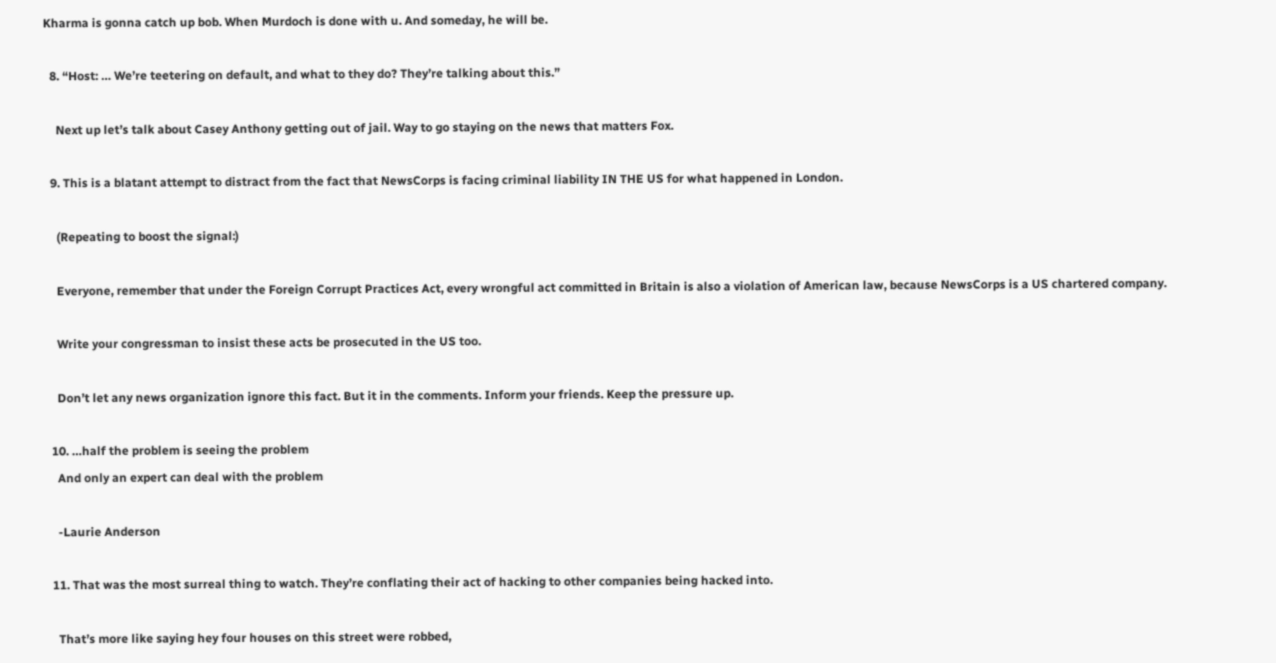Kharma is gonna catch up bob. When Murdoch is done with u. And someday, he will be.

  8. “Host: … We’re teetering on default, and what to they do? They’re talking about this.”

    Next up let’s talk about Casey Anthony getting out of jail. Way to go staying on the news that matters Fox.

  9. This is a blatant attempt to distract from the fact that NewsCorps is facing criminal liability IN THE US for what happened in London.

    (Repeating to boost the signal:)

    Everyone, remember that under the Foreign Corrupt Practices Act, every wrongful act committed in Britain is also a violation of American law, because NewsCorps is a US chartered company.

    Write your congressman to insist these acts be prosecuted in the US too.

    Don’t let any news organization ignore this fact. But it in the comments. Inform your friends. Keep the pressure up.

  10. …half the problem is seeing the problem
    And only an expert can deal with the problem

    -Laurie Anderson

  11. That was the most surreal thing to watch. They’re conflating their act of hacking to other companies being hacked into.

    That’s more like saying hey four houses on this street were robbed,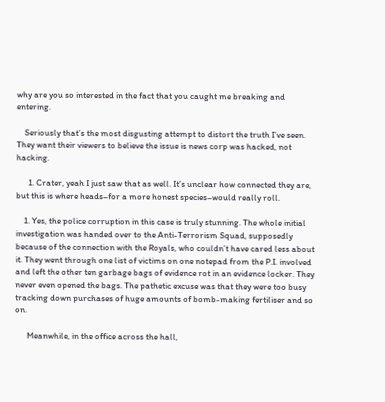why are you so interested in the fact that you caught me breaking and entering.

    Seriously that’s the most disgusting attempt to distort the truth I’ve seen. They want their viewers to believe the issue is news corp was hacked, not hacking.

      1. Crater, yeah I just saw that as well. It’s unclear how connected they are, but this is where heads–for a more honest species–would really roll.

    1. Yes, the police corruption in this case is truly stunning. The whole initial investigation was handed over to the Anti-Terrorism Squad, supposedly because of the connection with the Royals, who couldn’t have cared less about it. They went through one list of victims on one notepad from the P.I. involved and left the other ten garbage bags of evidence rot in an evidence locker. They never even opened the bags. The pathetic excuse was that they were too busy tracking down purchases of huge amounts of bomb-making fertiliser and so on.

      Meanwhile, in the office across the hall,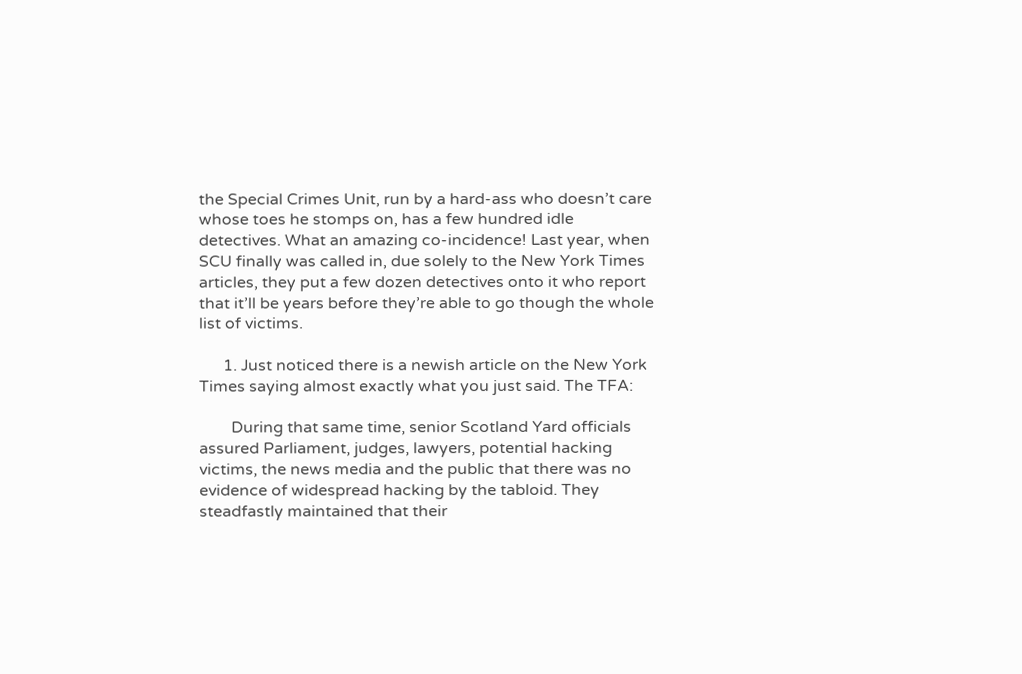the Special Crimes Unit, run by a hard-ass who doesn’t care whose toes he stomps on, has a few hundred idle detectives. What an amazing co-incidence! Last year, when SCU finally was called in, due solely to the New York Times articles, they put a few dozen detectives onto it who report that it’ll be years before they’re able to go though the whole list of victims.

      1. Just noticed there is a newish article on the New York Times saying almost exactly what you just said. The TFA:

        During that same time, senior Scotland Yard officials assured Parliament, judges, lawyers, potential hacking victims, the news media and the public that there was no evidence of widespread hacking by the tabloid. They steadfastly maintained that their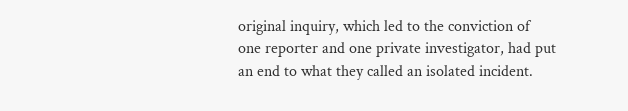original inquiry, which led to the conviction of one reporter and one private investigator, had put an end to what they called an isolated incident.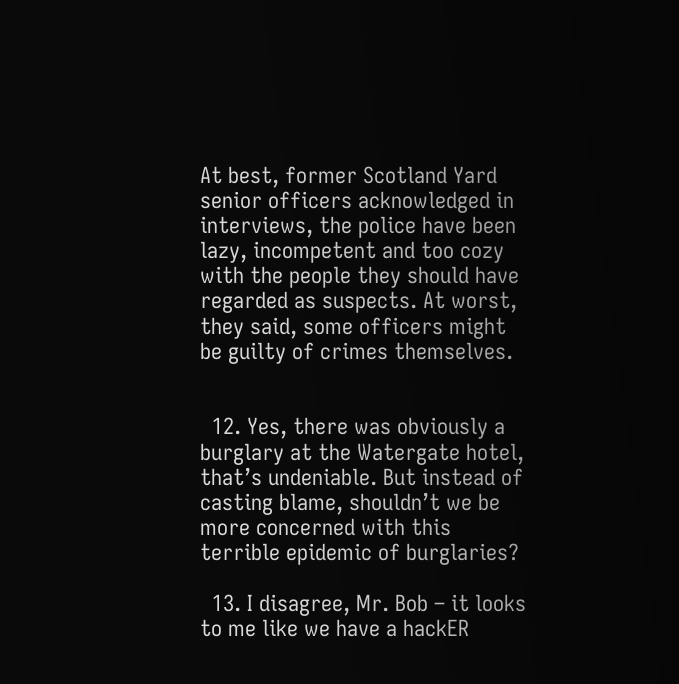At best, former Scotland Yard senior officers acknowledged in interviews, the police have been lazy, incompetent and too cozy with the people they should have regarded as suspects. At worst, they said, some officers might be guilty of crimes themselves.


  12. Yes, there was obviously a burglary at the Watergate hotel, that’s undeniable. But instead of casting blame, shouldn’t we be more concerned with this terrible epidemic of burglaries?

  13. I disagree, Mr. Bob – it looks to me like we have a hackER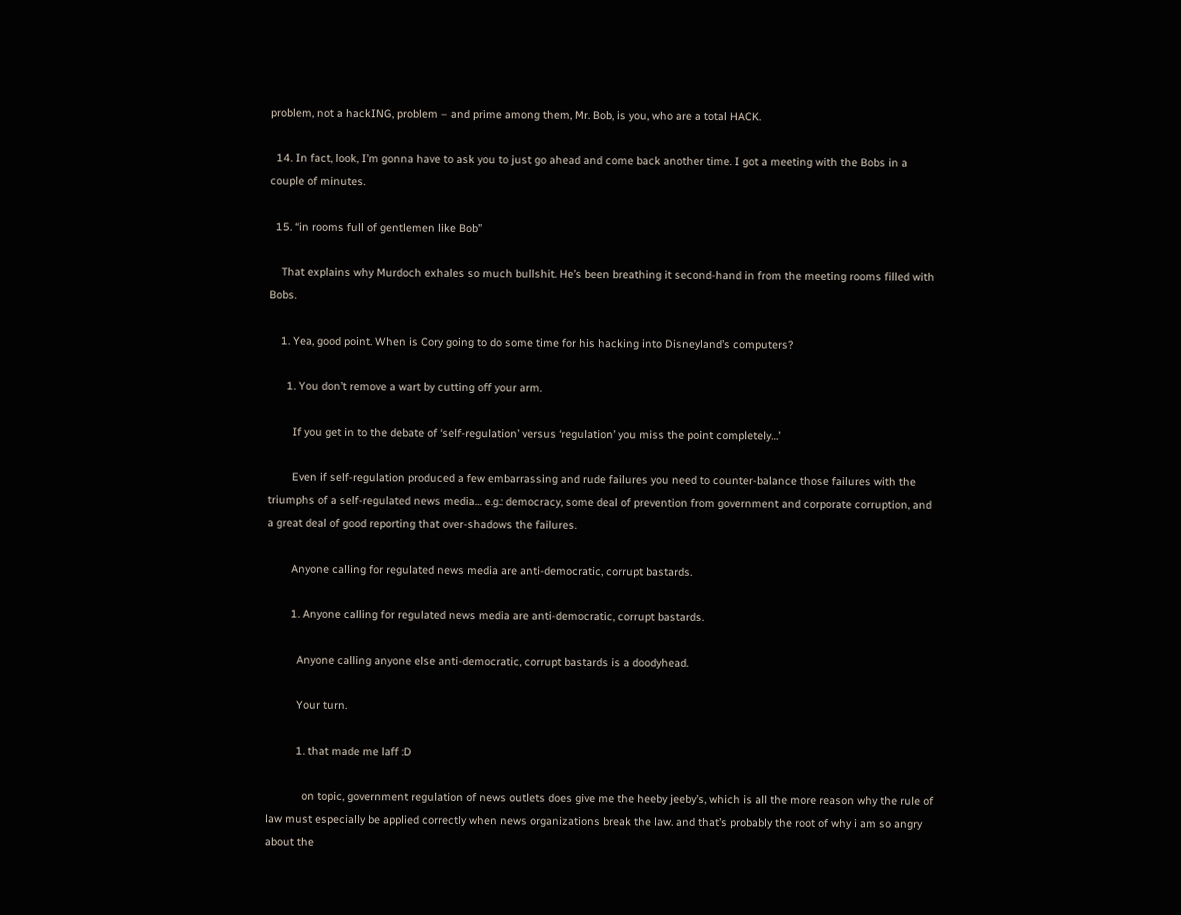problem, not a hackING, problem – and prime among them, Mr. Bob, is you, who are a total HACK.

  14. In fact, look, I’m gonna have to ask you to just go ahead and come back another time. I got a meeting with the Bobs in a couple of minutes.

  15. “in rooms full of gentlemen like Bob”

    That explains why Murdoch exhales so much bullshit. He’s been breathing it second-hand in from the meeting rooms filled with Bobs.

    1. Yea, good point. When is Cory going to do some time for his hacking into Disneyland’s computers?

      1. You don’t remove a wart by cutting off your arm.

        If you get in to the debate of ‘self-regulation’ versus ‘regulation’ you miss the point completely…’

        Even if self-regulation produced a few embarrassing and rude failures you need to counter-balance those failures with the triumphs of a self-regulated news media… e.g.: democracy, some deal of prevention from government and corporate corruption, and a great deal of good reporting that over-shadows the failures.

        Anyone calling for regulated news media are anti-democratic, corrupt bastards.

        1. Anyone calling for regulated news media are anti-democratic, corrupt bastards.

          Anyone calling anyone else anti-democratic, corrupt bastards is a doodyhead.

          Your turn.

          1. that made me laff :D

            on topic, government regulation of news outlets does give me the heeby jeeby’s, which is all the more reason why the rule of law must especially be applied correctly when news organizations break the law. and that’s probably the root of why i am so angry about the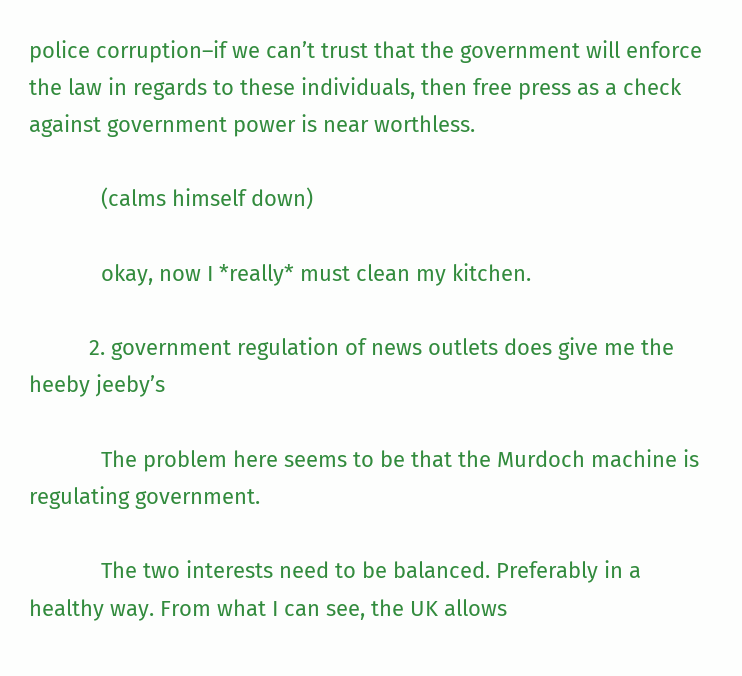police corruption–if we can’t trust that the government will enforce the law in regards to these individuals, then free press as a check against government power is near worthless.

            (calms himself down)

            okay, now I *really* must clean my kitchen.

          2. government regulation of news outlets does give me the heeby jeeby’s

            The problem here seems to be that the Murdoch machine is regulating government.

            The two interests need to be balanced. Preferably in a healthy way. From what I can see, the UK allows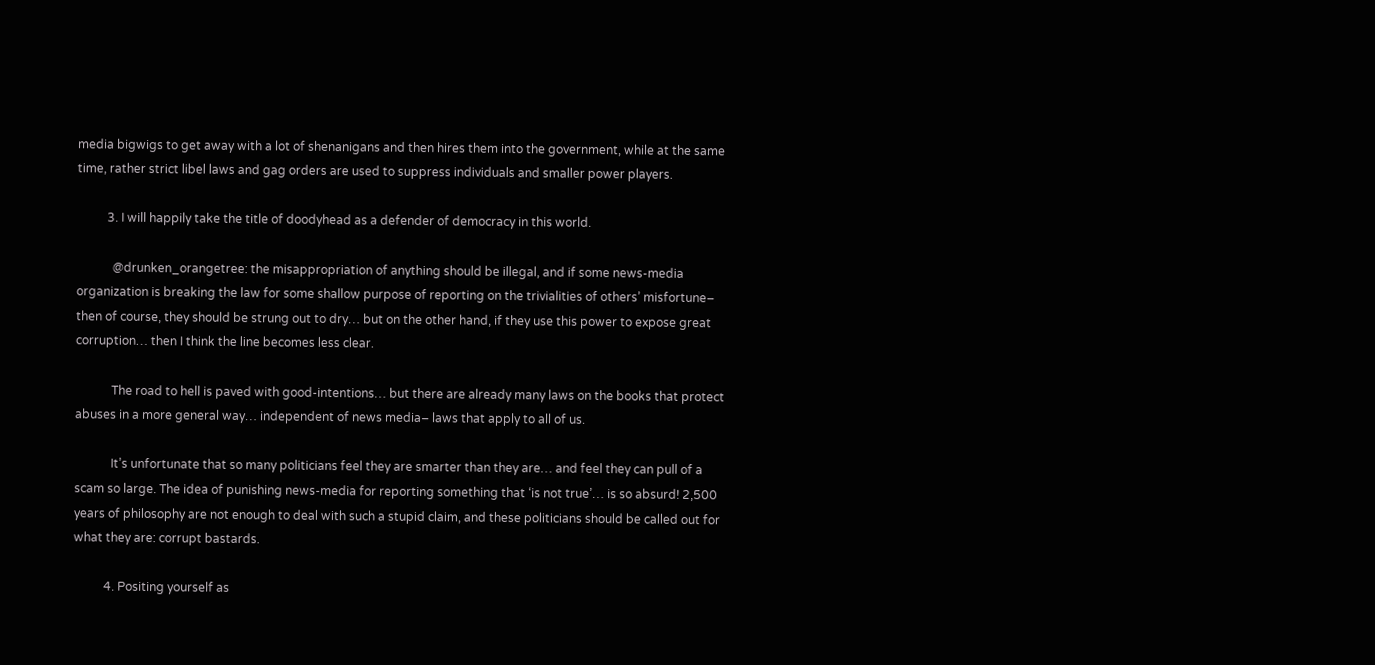media bigwigs to get away with a lot of shenanigans and then hires them into the government, while at the same time, rather strict libel laws and gag orders are used to suppress individuals and smaller power players.

          3. I will happily take the title of doodyhead as a defender of democracy in this world.

            @drunken_orangetree: the misappropriation of anything should be illegal, and if some news-media organization is breaking the law for some shallow purpose of reporting on the trivialities of others’ misfortune– then of course, they should be strung out to dry… but on the other hand, if they use this power to expose great corruption… then I think the line becomes less clear.

            The road to hell is paved with good-intentions… but there are already many laws on the books that protect abuses in a more general way… independent of news media– laws that apply to all of us.

            It’s unfortunate that so many politicians feel they are smarter than they are… and feel they can pull of a scam so large. The idea of punishing news-media for reporting something that ‘is not true’… is so absurd! 2,500 years of philosophy are not enough to deal with such a stupid claim, and these politicians should be called out for what they are: corrupt bastards.

          4. Positing yourself as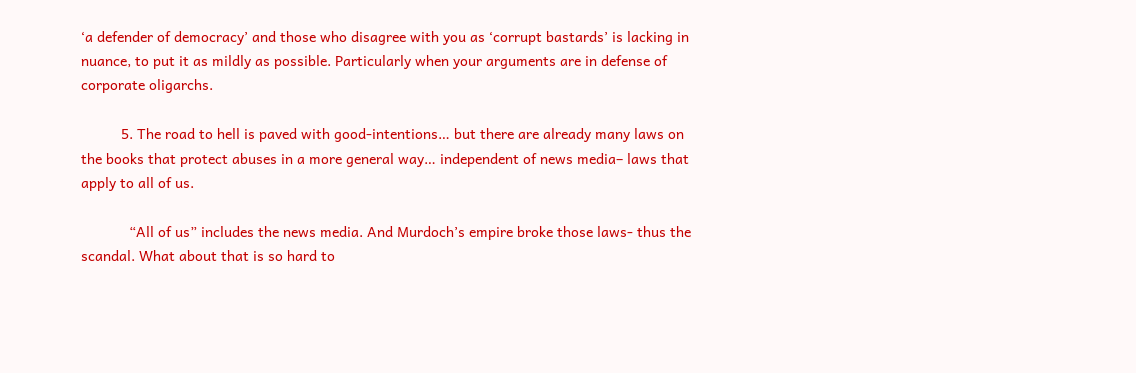‘a defender of democracy’ and those who disagree with you as ‘corrupt bastards’ is lacking in nuance, to put it as mildly as possible. Particularly when your arguments are in defense of corporate oligarchs.

          5. The road to hell is paved with good-intentions… but there are already many laws on the books that protect abuses in a more general way… independent of news media– laws that apply to all of us.

            “All of us” includes the news media. And Murdoch’s empire broke those laws- thus the scandal. What about that is so hard to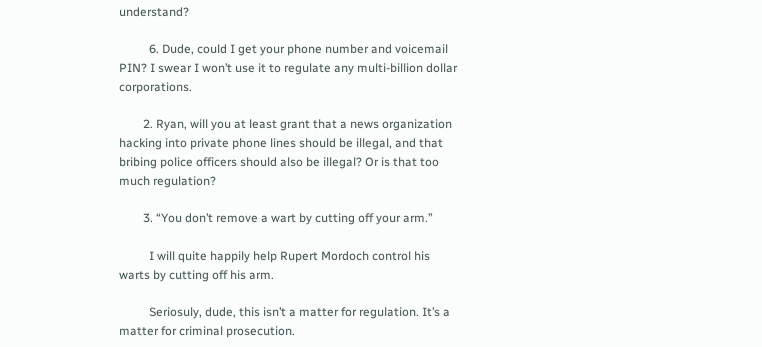understand?

          6. Dude, could I get your phone number and voicemail PIN? I swear I won’t use it to regulate any multi-billion dollar corporations.

        2. Ryan, will you at least grant that a news organization hacking into private phone lines should be illegal, and that bribing police officers should also be illegal? Or is that too much regulation?

        3. “You don’t remove a wart by cutting off your arm.”

          I will quite happily help Rupert Mordoch control his warts by cutting off his arm.

          Seriosuly, dude, this isn’t a matter for regulation. It’s a matter for criminal prosecution.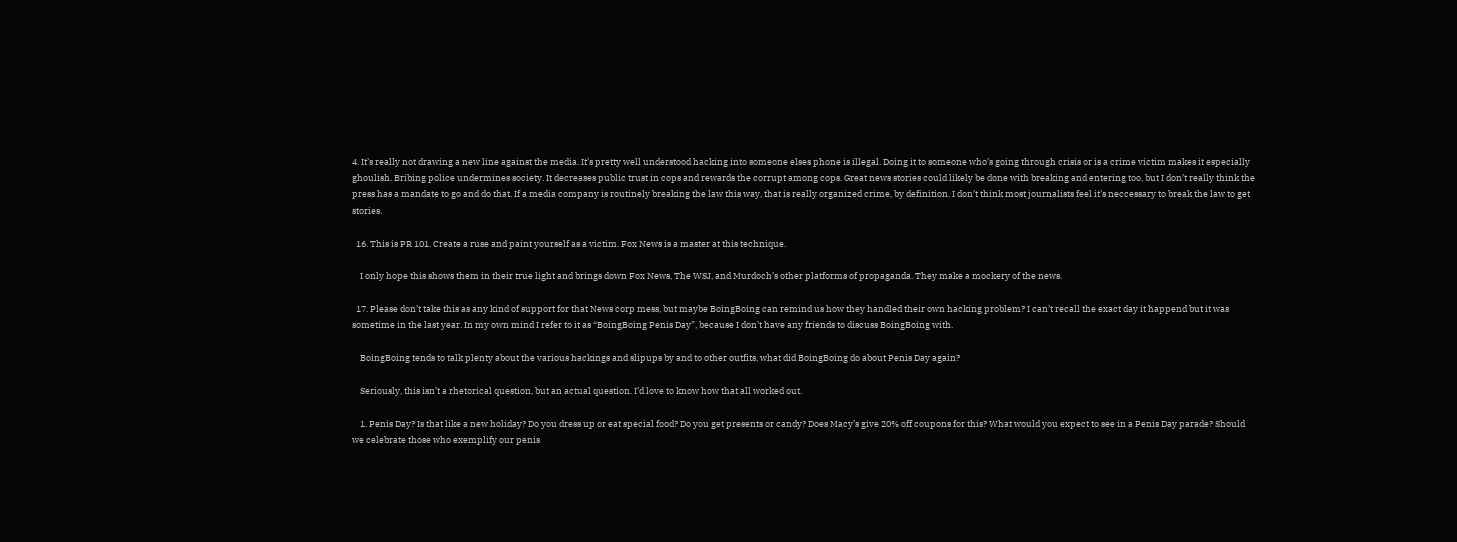4. It’s really not drawing a new line against the media. It’s pretty well understood hacking into someone elses phone is illegal. Doing it to someone who’s going through crisis or is a crime victim makes it especially ghoulish. Bribing police undermines society. It decreases public trust in cops and rewards the corrupt among cops. Great news stories could likely be done with breaking and entering too, but I don’t really think the press has a mandate to go and do that. If a media company is routinely breaking the law this way, that is really organized crime, by definition. I don’t think most journalists feel it’s neccessary to break the law to get stories.

  16. This is PR 101. Create a ruse and paint yourself as a victim. Fox News is a master at this technique.

    I only hope this shows them in their true light and brings down Fox News, The WSJ, and Murdoch’s other platforms of propaganda. They make a mockery of the news.

  17. Please don’t take this as any kind of support for that News corp mess, but maybe BoingBoing can remind us how they handled their own hacking problem? I can’t recall the exact day it happend but it was sometime in the last year. In my own mind I refer to it as “BoingBoing Penis Day”, because I don’t have any friends to discuss BoingBoing with.

    BoingBoing tends to talk plenty about the various hackings and slipups by and to other outfits, what did BoingBoing do about Penis Day again?

    Seriously, this isn’t a rhetorical question, but an actual question. I’d love to know how that all worked out.

    1. Penis Day? Is that like a new holiday? Do you dress up or eat special food? Do you get presents or candy? Does Macy’s give 20% off coupons for this? What would you expect to see in a Penis Day parade? Should we celebrate those who exemplify our penis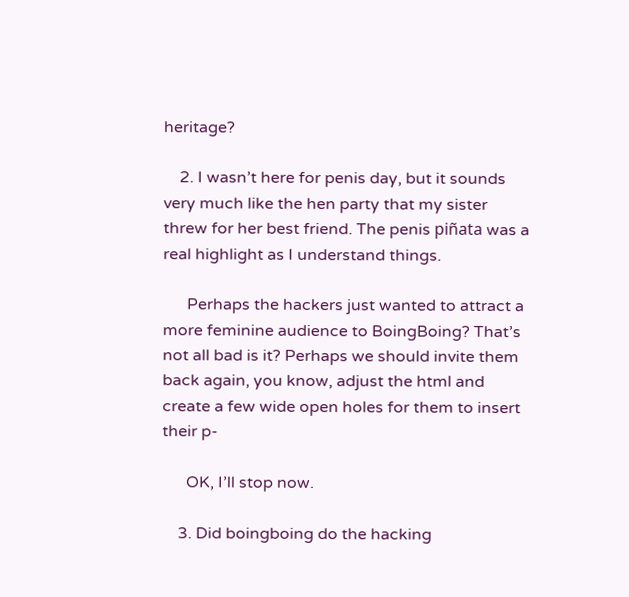heritage?

    2. I wasn’t here for penis day, but it sounds very much like the hen party that my sister threw for her best friend. The penis piñata was a real highlight as I understand things.

      Perhaps the hackers just wanted to attract a more feminine audience to BoingBoing? That’s not all bad is it? Perhaps we should invite them back again, you know, adjust the html and create a few wide open holes for them to insert their p-

      OK, I’ll stop now.

    3. Did boingboing do the hacking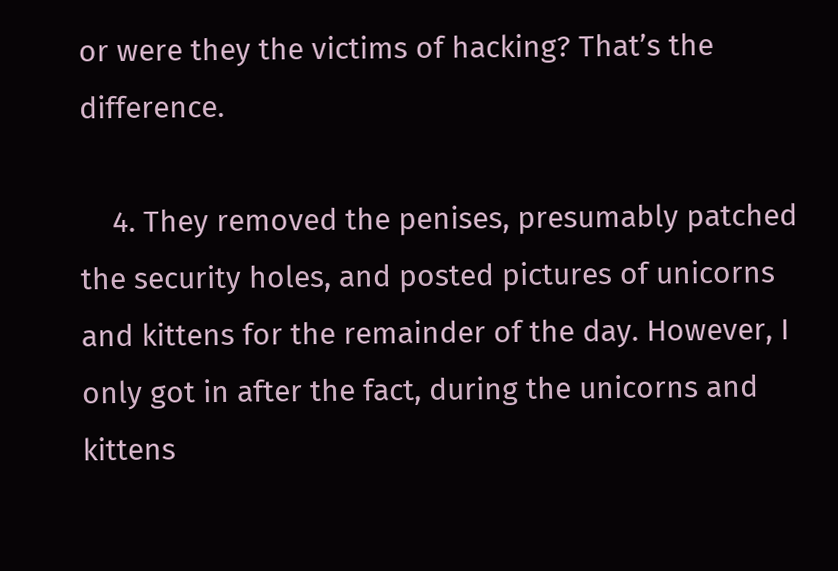or were they the victims of hacking? That’s the difference.

    4. They removed the penises, presumably patched the security holes, and posted pictures of unicorns and kittens for the remainder of the day. However, I only got in after the fact, during the unicorns and kittens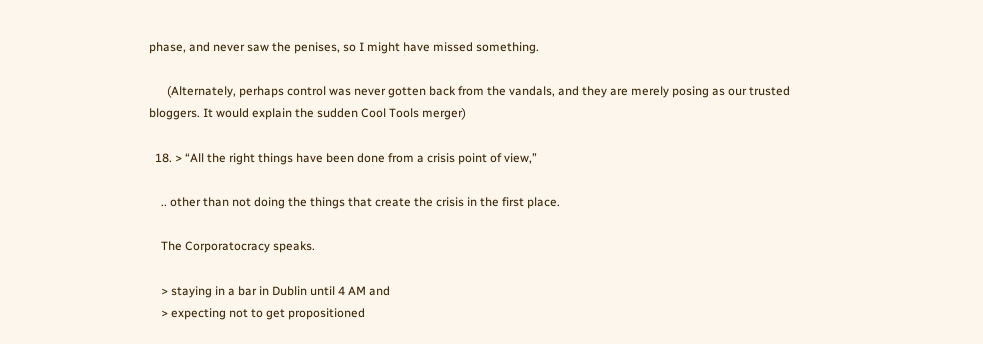phase, and never saw the penises, so I might have missed something.

      (Alternately, perhaps control was never gotten back from the vandals, and they are merely posing as our trusted bloggers. It would explain the sudden Cool Tools merger)

  18. > “All the right things have been done from a crisis point of view,”

    .. other than not doing the things that create the crisis in the first place.

    The Corporatocracy speaks.

    > staying in a bar in Dublin until 4 AM and
    > expecting not to get propositioned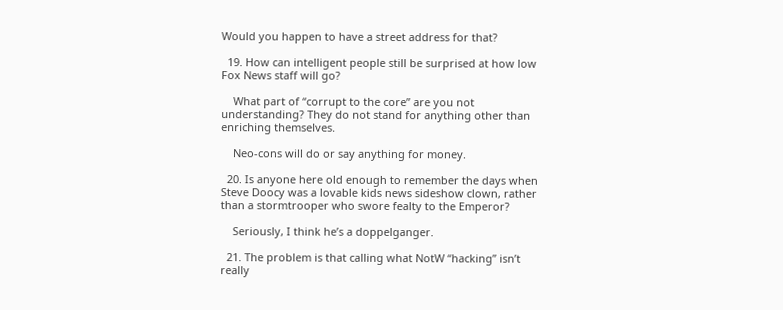Would you happen to have a street address for that?

  19. How can intelligent people still be surprised at how low Fox News staff will go?

    What part of “corrupt to the core” are you not understanding? They do not stand for anything other than enriching themselves.

    Neo-cons will do or say anything for money.

  20. Is anyone here old enough to remember the days when Steve Doocy was a lovable kids news sideshow clown, rather than a stormtrooper who swore fealty to the Emperor?

    Seriously, I think he’s a doppelganger.

  21. The problem is that calling what NotW “hacking” isn’t really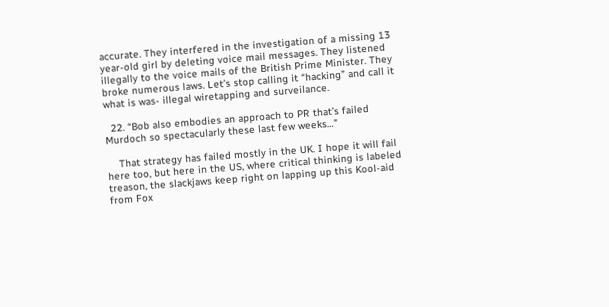accurate. They interfered in the investigation of a missing 13 year-old girl by deleting voice mail messages. They listened illegally to the voice mails of the British Prime Minister. They broke numerous laws. Let’s stop calling it “hacking” and call it what is was- illegal wiretapping and surveilance.

  22. “Bob also embodies an approach to PR that’s failed Murdoch so spectacularly these last few weeks…”

    That strategy has failed mostly in the UK. I hope it will fail here too, but here in the US, where critical thinking is labeled treason, the slackjaws keep right on lapping up this Kool-aid from Fox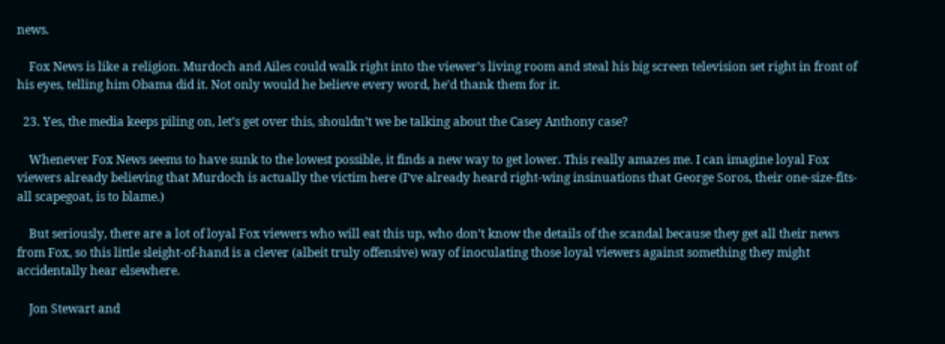news.

    Fox News is like a religion. Murdoch and Ailes could walk right into the viewer’s living room and steal his big screen television set right in front of his eyes, telling him Obama did it. Not only would he believe every word, he’d thank them for it.

  23. Yes, the media keeps piling on, let’s get over this, shouldn’t we be talking about the Casey Anthony case?

    Whenever Fox News seems to have sunk to the lowest possible, it finds a new way to get lower. This really amazes me. I can imagine loyal Fox viewers already believing that Murdoch is actually the victim here (I’ve already heard right-wing insinuations that George Soros, their one-size-fits-all scapegoat, is to blame.)

    But seriously, there are a lot of loyal Fox viewers who will eat this up, who don’t know the details of the scandal because they get all their news from Fox, so this little sleight-of-hand is a clever (albeit truly offensive) way of inoculating those loyal viewers against something they might accidentally hear elsewhere.

    Jon Stewart and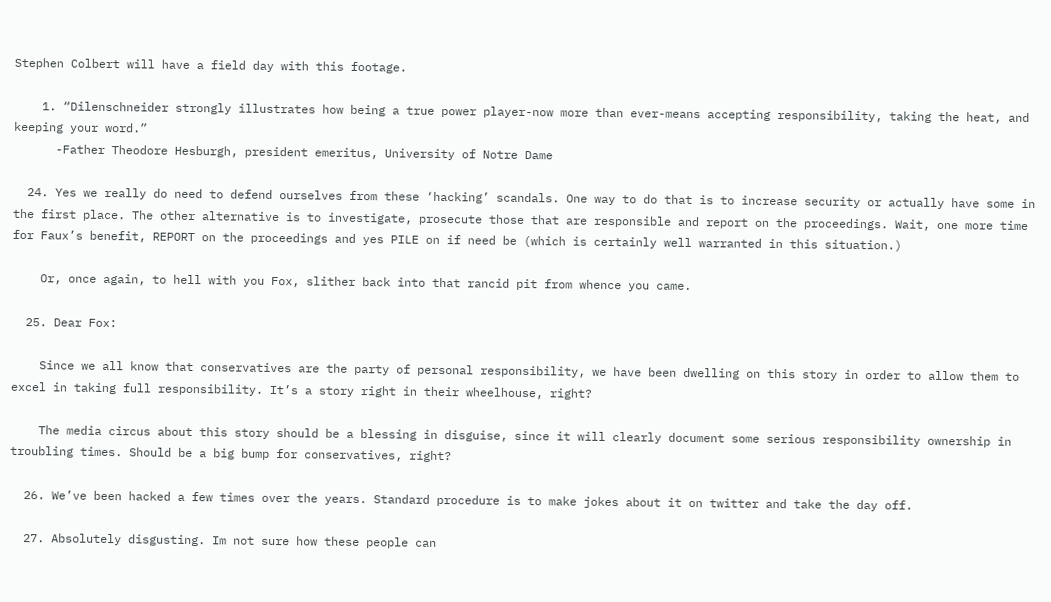Stephen Colbert will have a field day with this footage.

    1. “Dilenschneider strongly illustrates how being a true power player-now more than ever-means accepting responsibility, taking the heat, and keeping your word.”
      -Father Theodore Hesburgh, president emeritus, University of Notre Dame

  24. Yes we really do need to defend ourselves from these ‘hacking’ scandals. One way to do that is to increase security or actually have some in the first place. The other alternative is to investigate, prosecute those that are responsible and report on the proceedings. Wait, one more time for Faux’s benefit, REPORT on the proceedings and yes PILE on if need be (which is certainly well warranted in this situation.)

    Or, once again, to hell with you Fox, slither back into that rancid pit from whence you came.

  25. Dear Fox:

    Since we all know that conservatives are the party of personal responsibility, we have been dwelling on this story in order to allow them to excel in taking full responsibility. It’s a story right in their wheelhouse, right?

    The media circus about this story should be a blessing in disguise, since it will clearly document some serious responsibility ownership in troubling times. Should be a big bump for conservatives, right?

  26. We’ve been hacked a few times over the years. Standard procedure is to make jokes about it on twitter and take the day off.

  27. Absolutely disgusting. Im not sure how these people can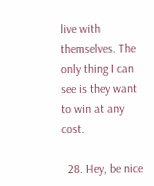live with themselves. The only thing I can see is they want to win at any cost.

  28. Hey, be nice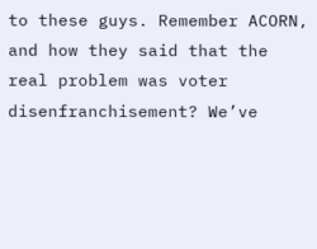to these guys. Remember ACORN, and how they said that the real problem was voter disenfranchisement? We’ve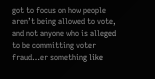got to focus on how people aren’t being allowed to vote, and not anyone who is alleged to be committing voter fraud…er something like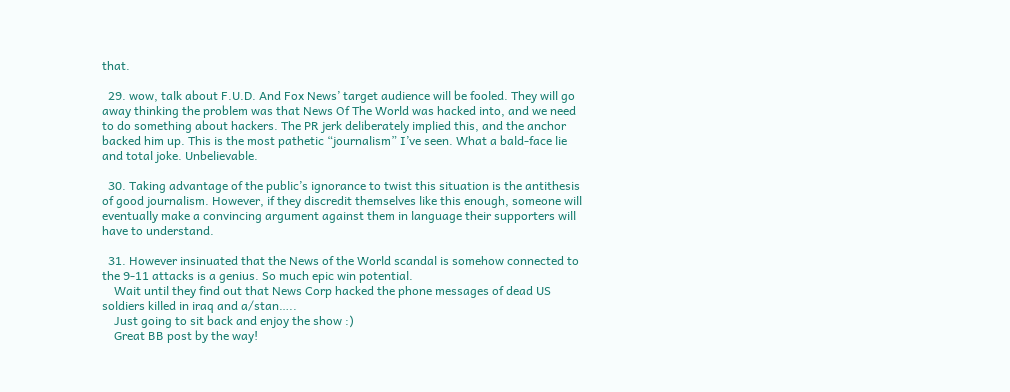that.

  29. wow, talk about F.U.D. And Fox News’ target audience will be fooled. They will go away thinking the problem was that News Of The World was hacked into, and we need to do something about hackers. The PR jerk deliberately implied this, and the anchor backed him up. This is the most pathetic “journalism” I’ve seen. What a bald-face lie and total joke. Unbelievable.

  30. Taking advantage of the public’s ignorance to twist this situation is the antithesis of good journalism. However, if they discredit themselves like this enough, someone will eventually make a convincing argument against them in language their supporters will have to understand.

  31. However insinuated that the News of the World scandal is somehow connected to the 9-11 attacks is a genius. So much epic win potential.
    Wait until they find out that News Corp hacked the phone messages of dead US soldiers killed in iraq and a/stan…..
    Just going to sit back and enjoy the show :)
    Great BB post by the way!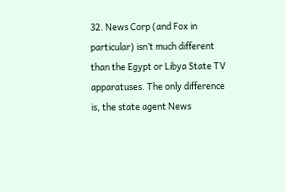32. News Corp (and Fox in particular) isn’t much different than the Egypt or Libya State TV apparatuses. The only difference is, the state agent News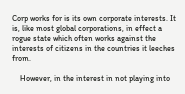Corp works for is its own corporate interests. It is, like most global corporations, in effect a rogue state which often works against the interests of citizens in the countries it leeches from.

    However, in the interest in not playing into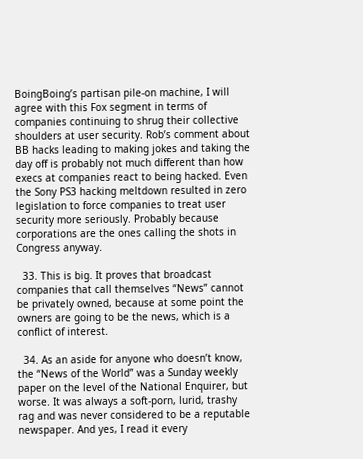BoingBoing’s partisan pile-on machine, I will agree with this Fox segment in terms of companies continuing to shrug their collective shoulders at user security. Rob’s comment about BB hacks leading to making jokes and taking the day off is probably not much different than how execs at companies react to being hacked. Even the Sony PS3 hacking meltdown resulted in zero legislation to force companies to treat user security more seriously. Probably because corporations are the ones calling the shots in Congress anyway.

  33. This is big. It proves that broadcast companies that call themselves “News” cannot be privately owned, because at some point the owners are going to be the news, which is a conflict of interest.

  34. As an aside for anyone who doesn’t know, the “News of the World” was a Sunday weekly paper on the level of the National Enquirer, but worse. It was always a soft-porn, lurid, trashy rag and was never considered to be a reputable newspaper. And yes, I read it every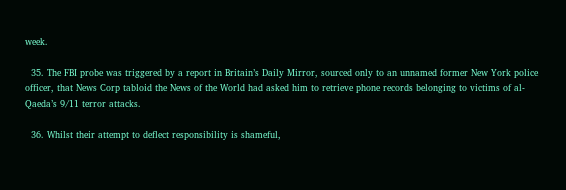week.

  35. The FBI probe was triggered by a report in Britain’s Daily Mirror, sourced only to an unnamed former New York police officer, that News Corp tabloid the News of the World had asked him to retrieve phone records belonging to victims of al-Qaeda’s 9/11 terror attacks.

  36. Whilst their attempt to deflect responsibility is shameful,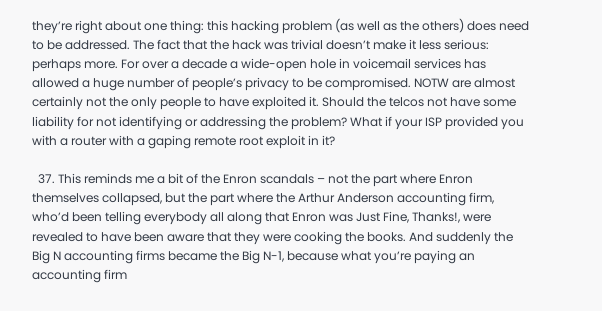they’re right about one thing: this hacking problem (as well as the others) does need to be addressed. The fact that the hack was trivial doesn’t make it less serious: perhaps more. For over a decade a wide-open hole in voicemail services has allowed a huge number of people’s privacy to be compromised. NOTW are almost certainly not the only people to have exploited it. Should the telcos not have some liability for not identifying or addressing the problem? What if your ISP provided you with a router with a gaping remote root exploit in it?

  37. This reminds me a bit of the Enron scandals – not the part where Enron themselves collapsed, but the part where the Arthur Anderson accounting firm, who’d been telling everybody all along that Enron was Just Fine, Thanks!, were revealed to have been aware that they were cooking the books. And suddenly the Big N accounting firms became the Big N-1, because what you’re paying an accounting firm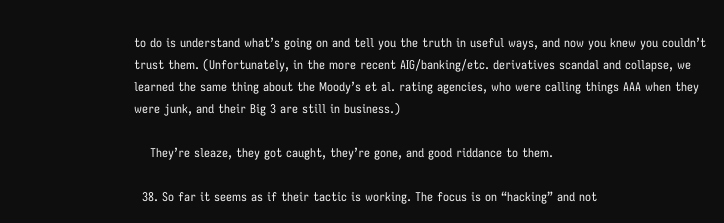to do is understand what’s going on and tell you the truth in useful ways, and now you knew you couldn’t trust them. (Unfortunately, in the more recent AIG/banking/etc. derivatives scandal and collapse, we learned the same thing about the Moody’s et al. rating agencies, who were calling things AAA when they were junk, and their Big 3 are still in business.)

    They’re sleaze, they got caught, they’re gone, and good riddance to them.

  38. So far it seems as if their tactic is working. The focus is on “hacking” and not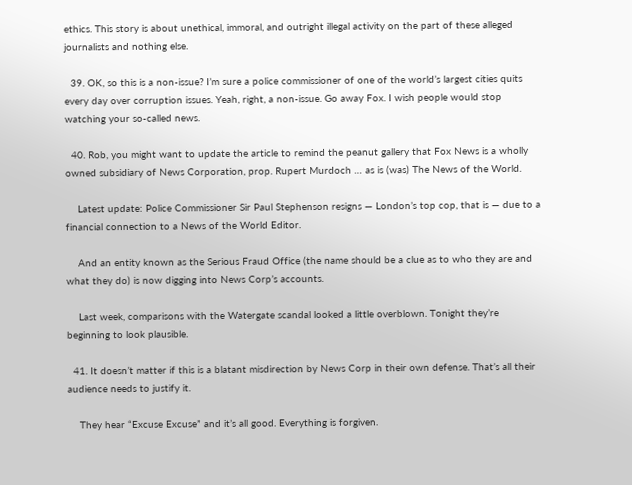ethics. This story is about unethical, immoral, and outright illegal activity on the part of these alleged journalists and nothing else.

  39. OK, so this is a non-issue? I’m sure a police commissioner of one of the world’s largest cities quits every day over corruption issues. Yeah, right, a non-issue. Go away Fox. I wish people would stop watching your so-called news.

  40. Rob, you might want to update the article to remind the peanut gallery that Fox News is a wholly owned subsidiary of News Corporation, prop. Rupert Murdoch … as is (was) The News of the World.

    Latest update: Police Commissioner Sir Paul Stephenson resigns — London’s top cop, that is — due to a financial connection to a News of the World Editor.

    And an entity known as the Serious Fraud Office (the name should be a clue as to who they are and what they do) is now digging into News Corp’s accounts.

    Last week, comparisons with the Watergate scandal looked a little overblown. Tonight they’re beginning to look plausible.

  41. It doesn’t matter if this is a blatant misdirection by News Corp in their own defense. That’s all their audience needs to justify it.

    They hear “Excuse Excuse” and it’s all good. Everything is forgiven.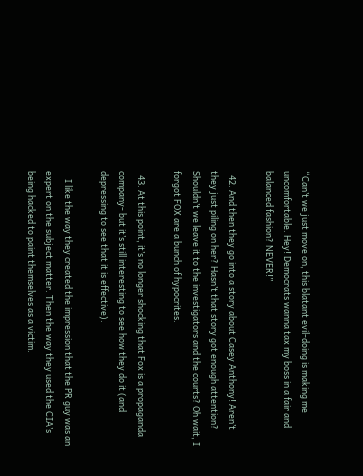“Can’t we just move on, this blatant evil-doing is making me uncomfortable. Hey! Democrats wanna tax my boss in a fair and balanced fashion? NEVER!”

  42. And then they go into a story about Casey Anthony! Aren’t they just piling on her? Hasn’t that story got enough attention? Shouldn’t we leave it to the investigators and the courts? Oh wait, I forgot FOX are a bunch of hypocrites.

  43. At this point, it’s no longer shocking that Fox is a propaganda company- but it’s still interesting to see how they do it (and depressing to see that it is effective).

    I like the way they created the impression that the PR guy was an expert on the subject matter. Then the way they used the CIA’s being hacked to paint themselves as a victim.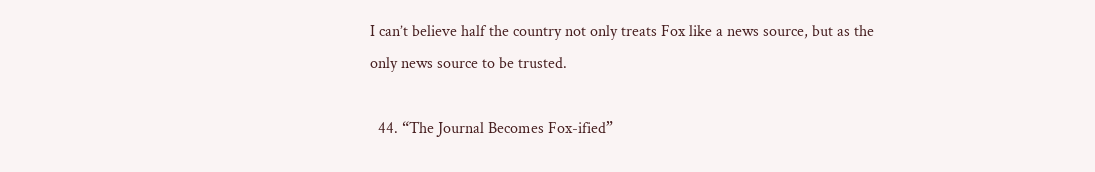I can’t believe half the country not only treats Fox like a news source, but as the only news source to be trusted.

  44. “The Journal Becomes Fox-ified”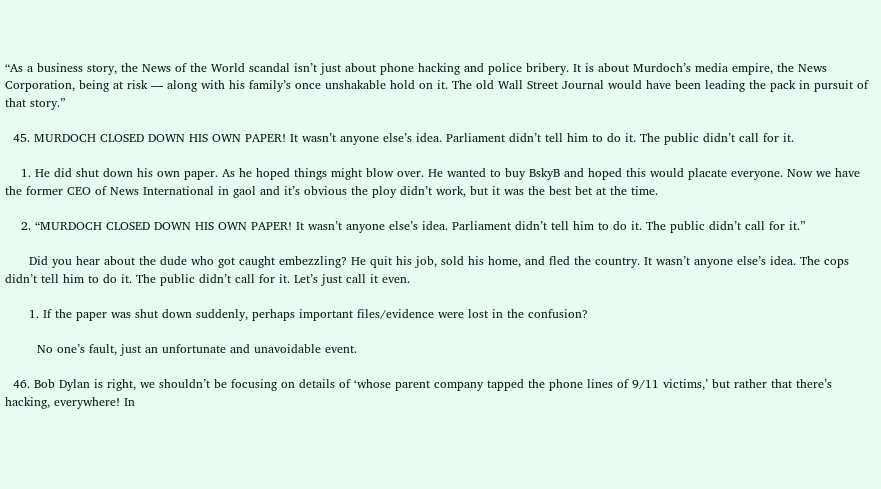“As a business story, the News of the World scandal isn’t just about phone hacking and police bribery. It is about Murdoch’s media empire, the News Corporation, being at risk — along with his family’s once unshakable hold on it. The old Wall Street Journal would have been leading the pack in pursuit of that story.”

  45. MURDOCH CLOSED DOWN HIS OWN PAPER! It wasn’t anyone else’s idea. Parliament didn’t tell him to do it. The public didn’t call for it.

    1. He did shut down his own paper. As he hoped things might blow over. He wanted to buy BskyB and hoped this would placate everyone. Now we have the former CEO of News International in gaol and it’s obvious the ploy didn’t work, but it was the best bet at the time.

    2. “MURDOCH CLOSED DOWN HIS OWN PAPER! It wasn’t anyone else’s idea. Parliament didn’t tell him to do it. The public didn’t call for it.”

      Did you hear about the dude who got caught embezzling? He quit his job, sold his home, and fled the country. It wasn’t anyone else’s idea. The cops didn’t tell him to do it. The public didn’t call for it. Let’s just call it even.

      1. If the paper was shut down suddenly, perhaps important files/evidence were lost in the confusion?

        No one’s fault, just an unfortunate and unavoidable event.

  46. Bob Dylan is right, we shouldn’t be focusing on details of ‘whose parent company tapped the phone lines of 9/11 victims,’ but rather that there’s hacking, everywhere! In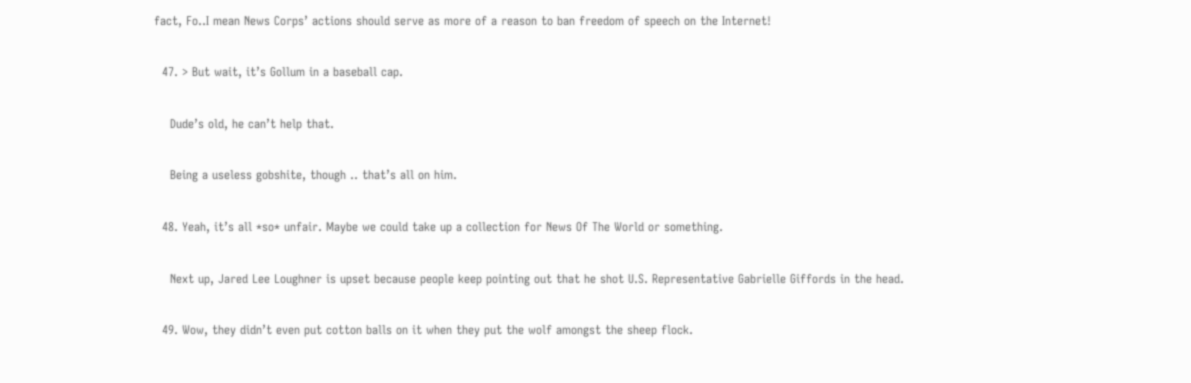fact, Fo..I mean News Corps’ actions should serve as more of a reason to ban freedom of speech on the Internet!

  47. > But wait, it’s Gollum in a baseball cap.

    Dude’s old, he can’t help that.

    Being a useless gobshite, though .. that’s all on him.

  48. Yeah, it’s all *so* unfair. Maybe we could take up a collection for News Of The World or something.

    Next up, Jared Lee Loughner is upset because people keep pointing out that he shot U.S. Representative Gabrielle Giffords in the head.

  49. Wow, they didn’t even put cotton balls on it when they put the wolf amongst the sheep flock.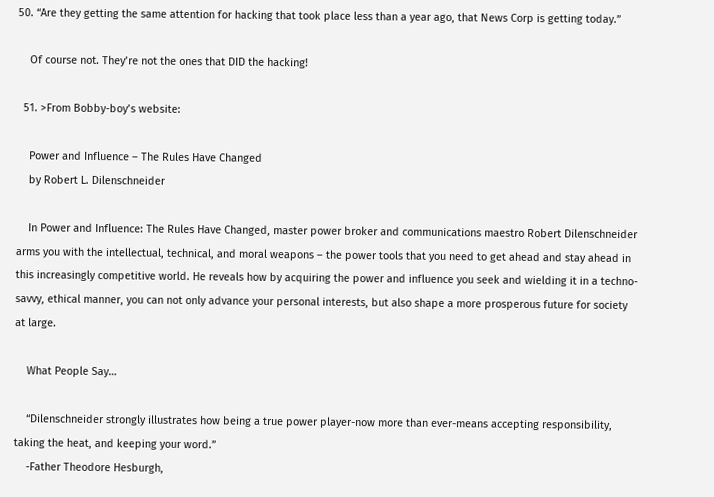50. “Are they getting the same attention for hacking that took place less than a year ago, that News Corp is getting today.”

    Of course not. They’re not the ones that DID the hacking!

  51. >From Bobby-boy’s website:

    Power and Influence – The Rules Have Changed
    by Robert L. Dilenschneider

    In Power and Influence: The Rules Have Changed, master power broker and communications maestro Robert Dilenschneider arms you with the intellectual, technical, and moral weapons – the power tools that you need to get ahead and stay ahead in this increasingly competitive world. He reveals how by acquiring the power and influence you seek and wielding it in a techno-savvy, ethical manner, you can not only advance your personal interests, but also shape a more prosperous future for society at large.

    What People Say…

    “Dilenschneider strongly illustrates how being a true power player-now more than ever-means accepting responsibility, taking the heat, and keeping your word.”
    -Father Theodore Hesburgh,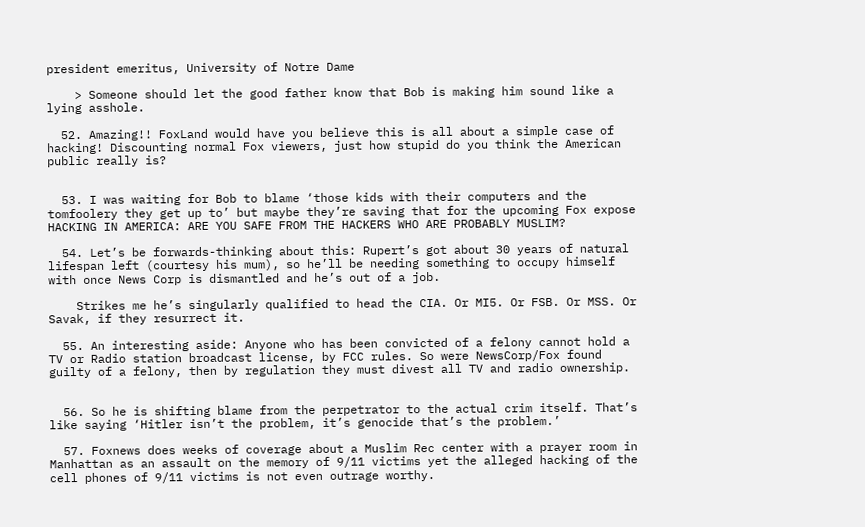president emeritus, University of Notre Dame

    > Someone should let the good father know that Bob is making him sound like a lying asshole.

  52. Amazing!! FoxLand would have you believe this is all about a simple case of hacking! Discounting normal Fox viewers, just how stupid do you think the American public really is?


  53. I was waiting for Bob to blame ‘those kids with their computers and the tomfoolery they get up to’ but maybe they’re saving that for the upcoming Fox expose HACKING IN AMERICA: ARE YOU SAFE FROM THE HACKERS WHO ARE PROBABLY MUSLIM?

  54. Let’s be forwards-thinking about this: Rupert’s got about 30 years of natural lifespan left (courtesy his mum), so he’ll be needing something to occupy himself with once News Corp is dismantled and he’s out of a job.

    Strikes me he’s singularly qualified to head the CIA. Or MI5. Or FSB. Or MSS. Or Savak, if they resurrect it.

  55. An interesting aside: Anyone who has been convicted of a felony cannot hold a TV or Radio station broadcast license, by FCC rules. So were NewsCorp/Fox found guilty of a felony, then by regulation they must divest all TV and radio ownership.


  56. So he is shifting blame from the perpetrator to the actual crim itself. That’s like saying ‘Hitler isn’t the problem, it’s genocide that’s the problem.’

  57. Foxnews does weeks of coverage about a Muslim Rec center with a prayer room in Manhattan as an assault on the memory of 9/11 victims yet the alleged hacking of the cell phones of 9/11 victims is not even outrage worthy.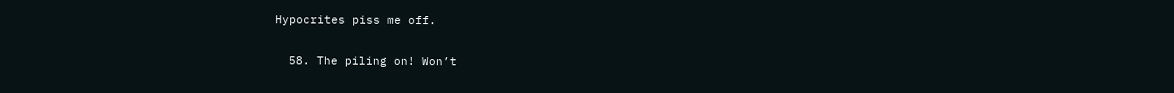Hypocrites piss me off.

  58. The piling on! Won’t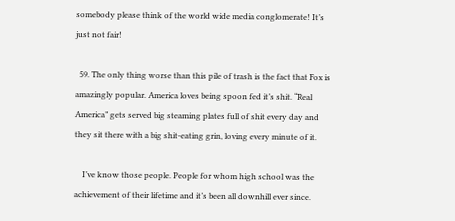somebody please think of the world wide media conglomerate! It’s just not fair!

  59. The only thing worse than this pile of trash is the fact that Fox is amazingly popular. America loves being spoon fed it’s shit. “Real America” gets served big steaming plates full of shit every day and they sit there with a big shit-eating grin, loving every minute of it.

    I’ve know those people. People for whom high school was the achievement of their lifetime and it’s been all downhill ever since.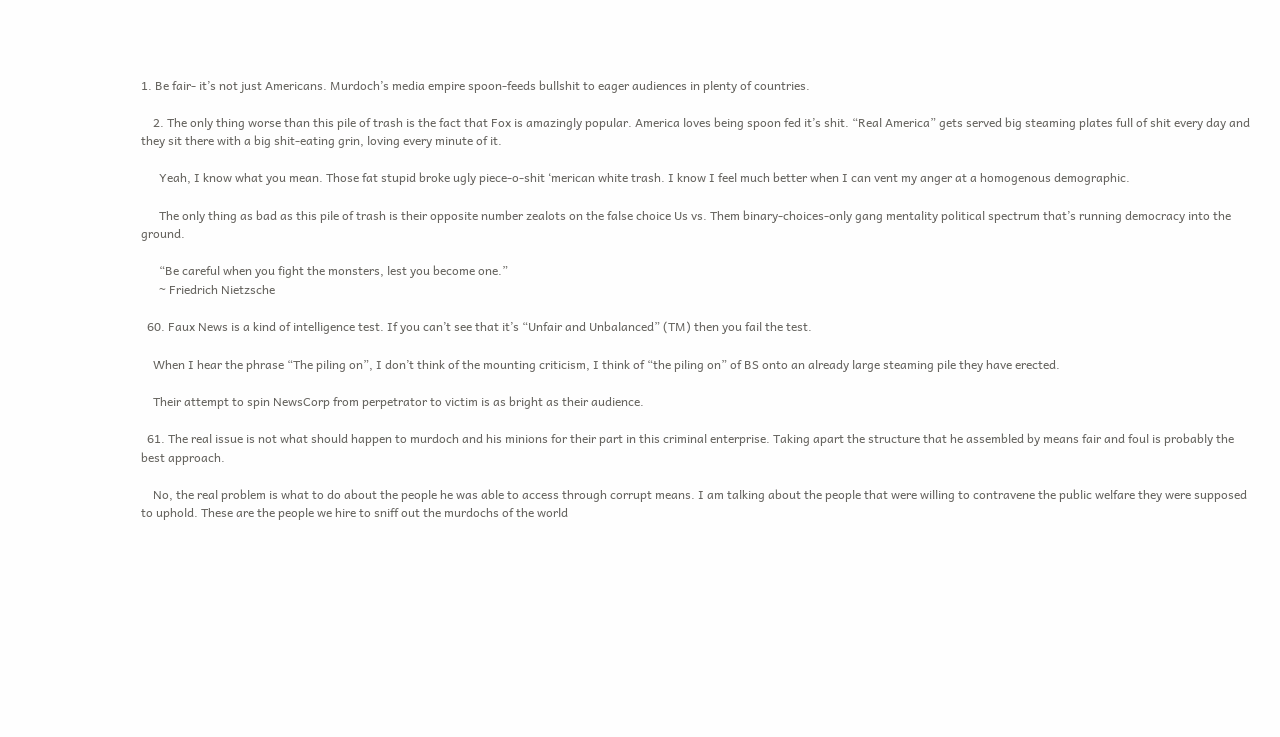1. Be fair- it’s not just Americans. Murdoch’s media empire spoon-feeds bullshit to eager audiences in plenty of countries.

    2. The only thing worse than this pile of trash is the fact that Fox is amazingly popular. America loves being spoon fed it’s shit. “Real America” gets served big steaming plates full of shit every day and they sit there with a big shit-eating grin, loving every minute of it.

      Yeah, I know what you mean. Those fat stupid broke ugly piece-o-shit ‘merican white trash. I know I feel much better when I can vent my anger at a homogenous demographic.

      The only thing as bad as this pile of trash is their opposite number zealots on the false choice Us vs. Them binary-choices-only gang mentality political spectrum that’s running democracy into the ground.

      “Be careful when you fight the monsters, lest you become one.”
      ~ Friedrich Nietzsche

  60. Faux News is a kind of intelligence test. If you can’t see that it’s “Unfair and Unbalanced” (TM) then you fail the test.

    When I hear the phrase “The piling on”, I don’t think of the mounting criticism, I think of “the piling on” of BS onto an already large steaming pile they have erected.

    Their attempt to spin NewsCorp from perpetrator to victim is as bright as their audience.

  61. The real issue is not what should happen to murdoch and his minions for their part in this criminal enterprise. Taking apart the structure that he assembled by means fair and foul is probably the best approach.

    No, the real problem is what to do about the people he was able to access through corrupt means. I am talking about the people that were willing to contravene the public welfare they were supposed to uphold. These are the people we hire to sniff out the murdochs of the world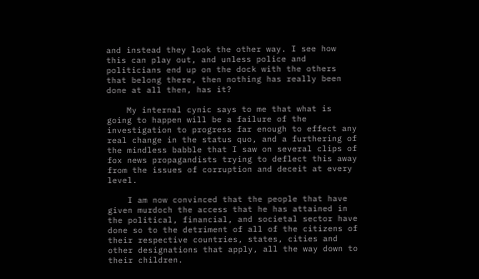and instead they look the other way. I see how this can play out, and unless police and politicians end up on the dock with the others that belong there, then nothing has really been done at all then, has it?

    My internal cynic says to me that what is going to happen will be a failure of the investigation to progress far enough to effect any real change in the status quo, and a furthering of the mindless babble that I saw on several clips of fox news propagandists trying to deflect this away from the issues of corruption and deceit at every level.

    I am now convinced that the people that have given murdoch the access that he has attained in the political, financial, and societal sector have done so to the detriment of all of the citizens of their respective countries, states, cities and other designations that apply, all the way down to their children.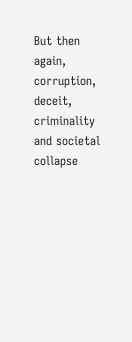But then again, corruption, deceit, criminality and societal collapse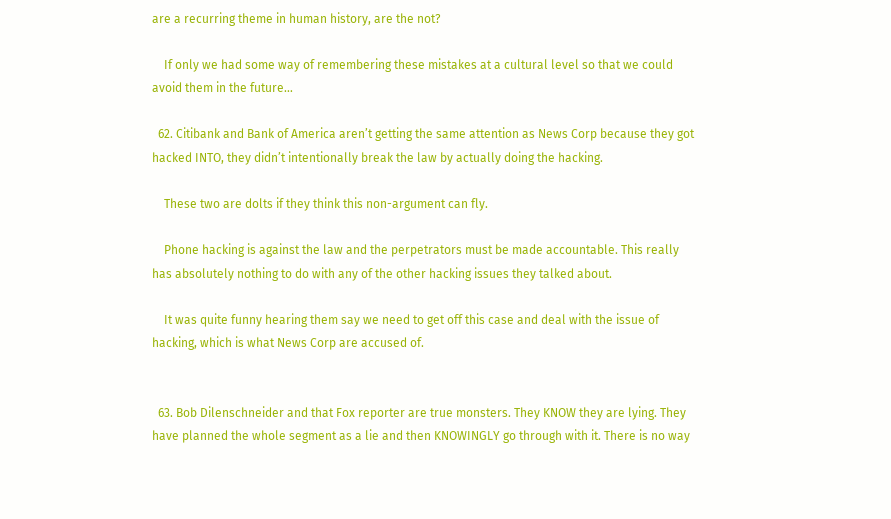are a recurring theme in human history, are the not?

    If only we had some way of remembering these mistakes at a cultural level so that we could avoid them in the future…

  62. Citibank and Bank of America aren’t getting the same attention as News Corp because they got hacked INTO, they didn’t intentionally break the law by actually doing the hacking.

    These two are dolts if they think this non-argument can fly.

    Phone hacking is against the law and the perpetrators must be made accountable. This really has absolutely nothing to do with any of the other hacking issues they talked about.

    It was quite funny hearing them say we need to get off this case and deal with the issue of hacking, which is what News Corp are accused of.


  63. Bob Dilenschneider and that Fox reporter are true monsters. They KNOW they are lying. They have planned the whole segment as a lie and then KNOWINGLY go through with it. There is no way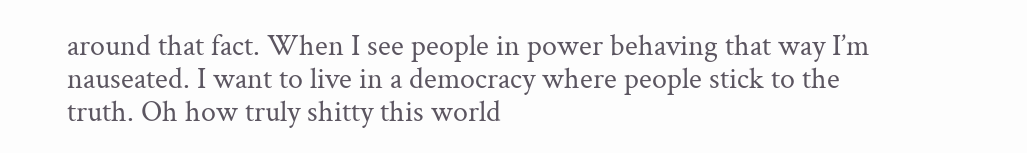around that fact. When I see people in power behaving that way I’m nauseated. I want to live in a democracy where people stick to the truth. Oh how truly shitty this world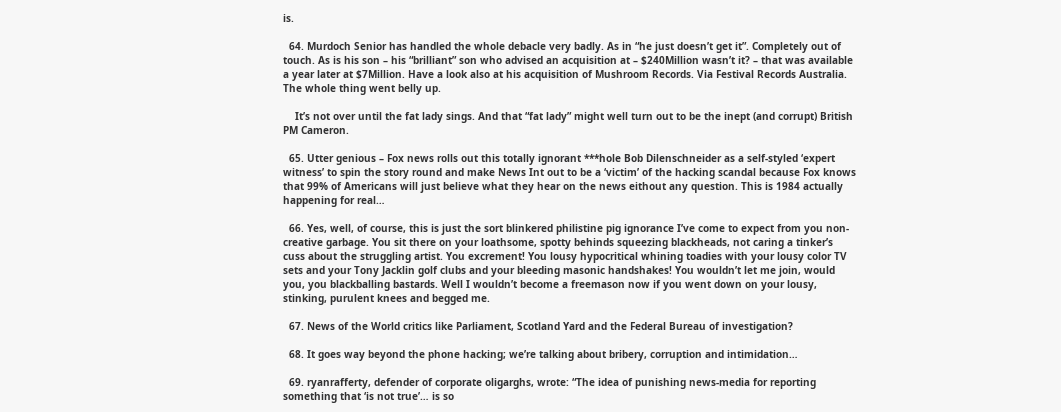is.

  64. Murdoch Senior has handled the whole debacle very badly. As in “he just doesn’t get it”. Completely out of touch. As is his son – his “brilliant” son who advised an acquisition at – $240Million wasn’t it? – that was available a year later at $7Million. Have a look also at his acquisition of Mushroom Records. Via Festival Records Australia. The whole thing went belly up.

    It’s not over until the fat lady sings. And that “fat lady” might well turn out to be the inept (and corrupt) British PM Cameron.

  65. Utter genious – Fox news rolls out this totally ignorant ***hole Bob Dilenschneider as a self-styled ‘expert witness’ to spin the story round and make News Int out to be a ‘victim’ of the hacking scandal because Fox knows that 99% of Americans will just believe what they hear on the news eithout any question. This is 1984 actually happening for real…

  66. Yes, well, of course, this is just the sort blinkered philistine pig ignorance I’ve come to expect from you non-creative garbage. You sit there on your loathsome, spotty behinds squeezing blackheads, not caring a tinker’s cuss about the struggling artist. You excrement! You lousy hypocritical whining toadies with your lousy color TV sets and your Tony Jacklin golf clubs and your bleeding masonic handshakes! You wouldn’t let me join, would you, you blackballing bastards. Well I wouldn’t become a freemason now if you went down on your lousy, stinking, purulent knees and begged me.

  67. News of the World critics like Parliament, Scotland Yard and the Federal Bureau of investigation?

  68. It goes way beyond the phone hacking; we’re talking about bribery, corruption and intimidation…

  69. ryanrafferty, defender of corporate oligarghs, wrote: “The idea of punishing news-media for reporting something that ‘is not true’… is so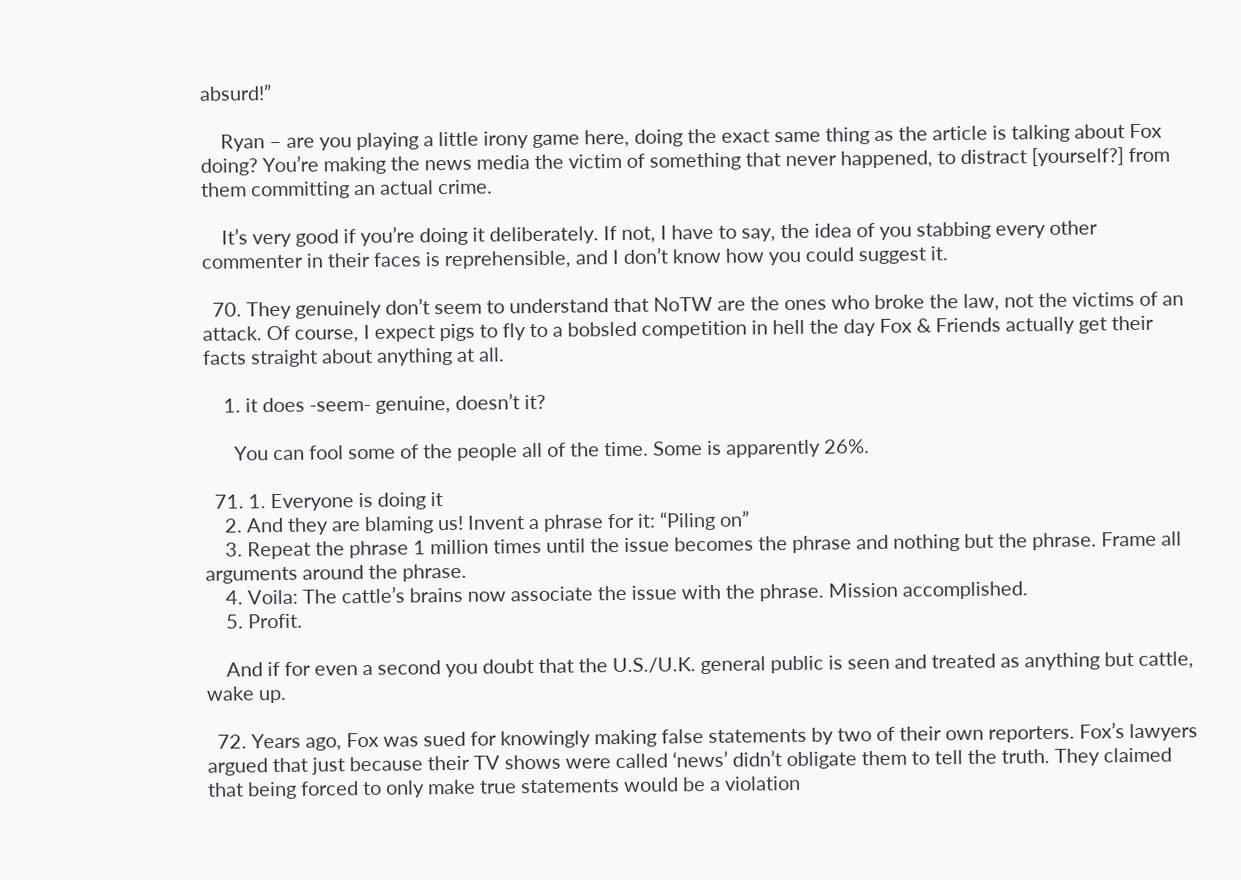absurd!”

    Ryan – are you playing a little irony game here, doing the exact same thing as the article is talking about Fox doing? You’re making the news media the victim of something that never happened, to distract [yourself?] from them committing an actual crime.

    It’s very good if you’re doing it deliberately. If not, I have to say, the idea of you stabbing every other commenter in their faces is reprehensible, and I don’t know how you could suggest it.

  70. They genuinely don’t seem to understand that NoTW are the ones who broke the law, not the victims of an attack. Of course, I expect pigs to fly to a bobsled competition in hell the day Fox & Friends actually get their facts straight about anything at all.

    1. it does -seem- genuine, doesn’t it?

      You can fool some of the people all of the time. Some is apparently 26%.

  71. 1. Everyone is doing it
    2. And they are blaming us! Invent a phrase for it: “Piling on”
    3. Repeat the phrase 1 million times until the issue becomes the phrase and nothing but the phrase. Frame all arguments around the phrase.
    4. Voila: The cattle’s brains now associate the issue with the phrase. Mission accomplished.
    5. Profit.

    And if for even a second you doubt that the U.S./U.K. general public is seen and treated as anything but cattle, wake up.

  72. Years ago, Fox was sued for knowingly making false statements by two of their own reporters. Fox’s lawyers argued that just because their TV shows were called ‘news’ didn’t obligate them to tell the truth. They claimed that being forced to only make true statements would be a violation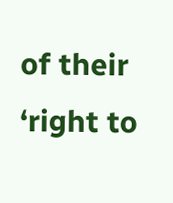of their ‘right to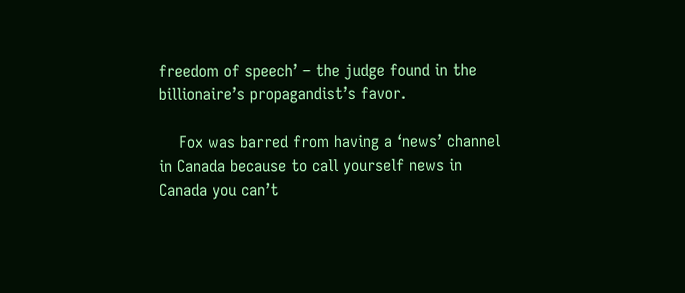freedom of speech’ – the judge found in the billionaire’s propagandist’s favor.

    Fox was barred from having a ‘news’ channel in Canada because to call yourself news in Canada you can’t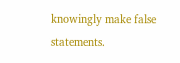knowingly make false statements.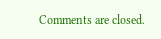Comments are closed.